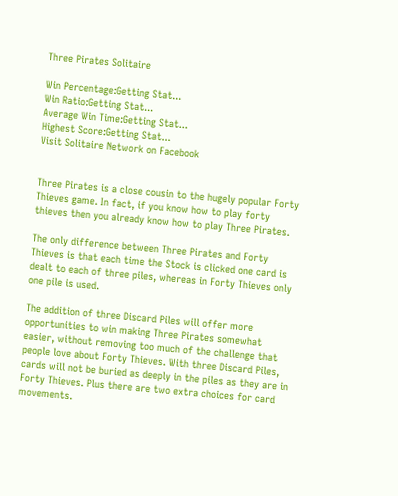Three Pirates Solitaire

Win Percentage:Getting Stat...
Win Ratio:Getting Stat...
Average Win Time:Getting Stat...
Highest Score:Getting Stat...
Visit Solitaire Network on Facebook


Three Pirates is a close cousin to the hugely popular Forty Thieves game. In fact, if you know how to play forty thieves then you already know how to play Three Pirates.

The only difference between Three Pirates and Forty Thieves is that each time the Stock is clicked one card is dealt to each of three piles, whereas in Forty Thieves only one pile is used.

The addition of three Discard Piles will offer more opportunities to win making Three Pirates somewhat easier, without removing too much of the challenge that people love about Forty Thieves. With three Discard Piles, cards will not be buried as deeply in the piles as they are in Forty Thieves. Plus there are two extra choices for card movements.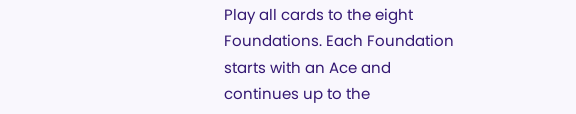Play all cards to the eight Foundations. Each Foundation starts with an Ace and continues up to the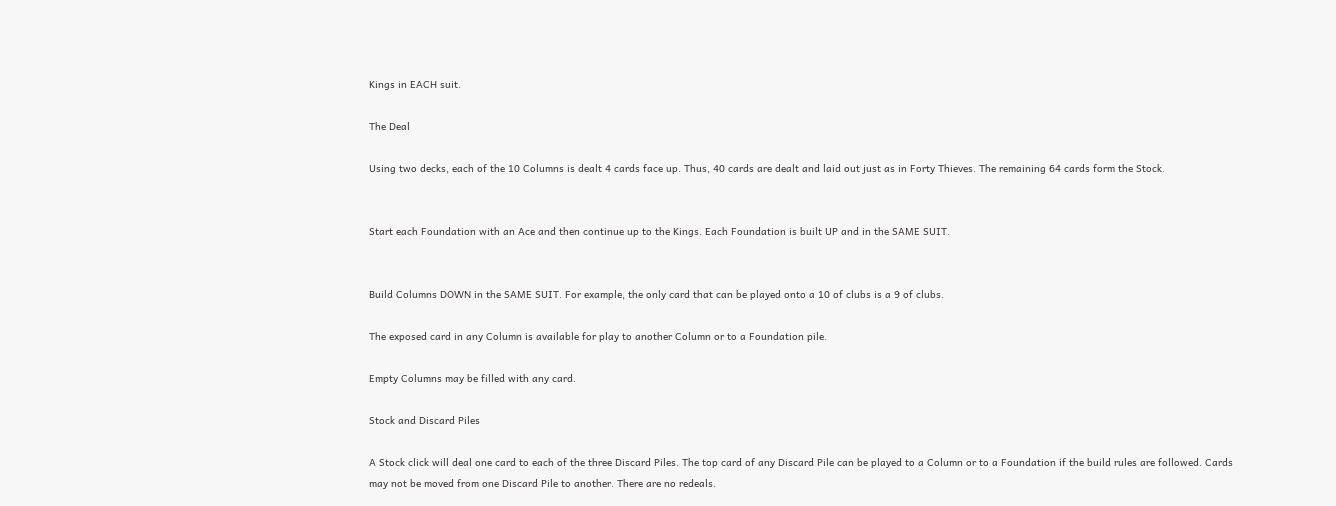Kings in EACH suit.

The Deal

Using two decks, each of the 10 Columns is dealt 4 cards face up. Thus, 40 cards are dealt and laid out just as in Forty Thieves. The remaining 64 cards form the Stock.


Start each Foundation with an Ace and then continue up to the Kings. Each Foundation is built UP and in the SAME SUIT.


Build Columns DOWN in the SAME SUIT. For example, the only card that can be played onto a 10 of clubs is a 9 of clubs.

The exposed card in any Column is available for play to another Column or to a Foundation pile.

Empty Columns may be filled with any card.

Stock and Discard Piles

A Stock click will deal one card to each of the three Discard Piles. The top card of any Discard Pile can be played to a Column or to a Foundation if the build rules are followed. Cards may not be moved from one Discard Pile to another. There are no redeals.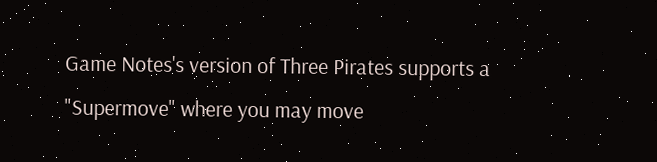Game Notes's version of Three Pirates supports a "Supermove" where you may move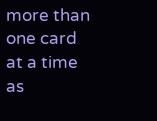more than one card at a time as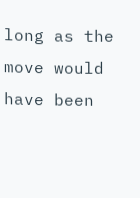long as the move would have been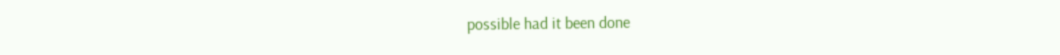possible had it been done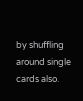by shuffling around single cards also.